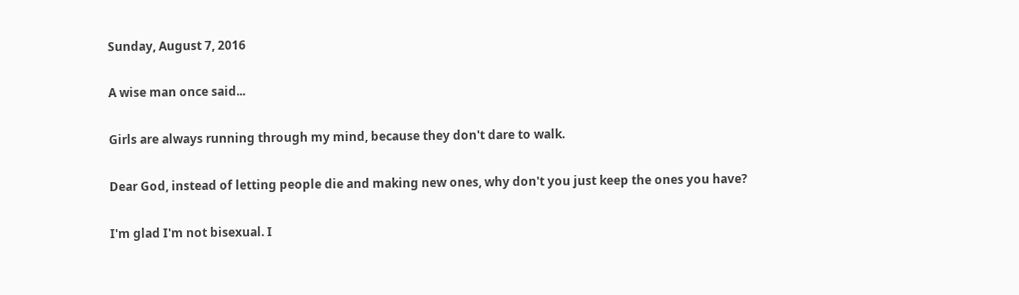Sunday, August 7, 2016

A wise man once said...

Girls are always running through my mind, because they don't dare to walk.

Dear God, instead of letting people die and making new ones, why don't you just keep the ones you have?

I'm glad I'm not bisexual. I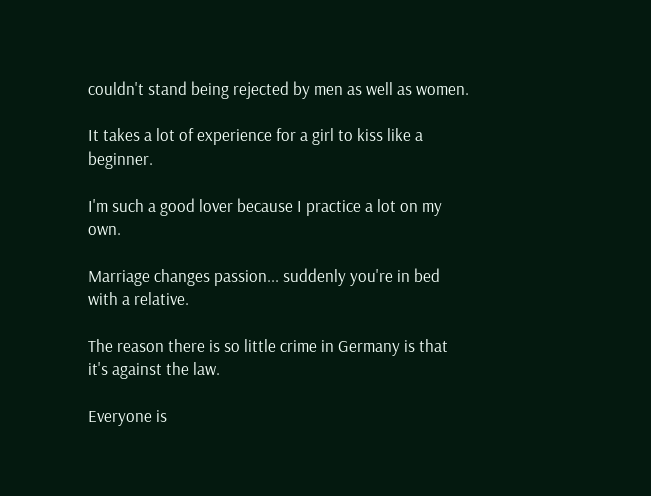couldn't stand being rejected by men as well as women.

It takes a lot of experience for a girl to kiss like a beginner.

I'm such a good lover because I practice a lot on my own.

Marriage changes passion... suddenly you're in bed with a relative.

The reason there is so little crime in Germany is that it's against the law.

Everyone is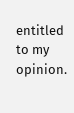entitled to my opinion.